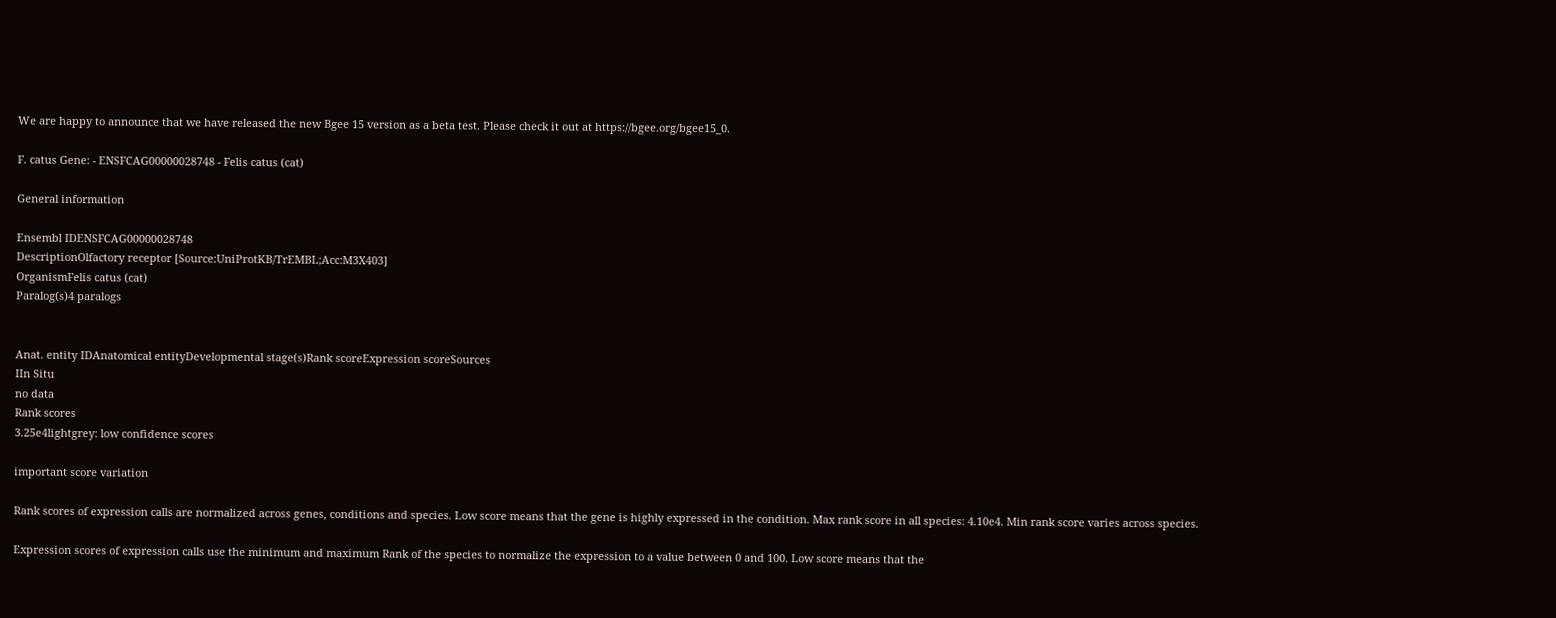We are happy to announce that we have released the new Bgee 15 version as a beta test. Please check it out at https://bgee.org/bgee15_0.

F. catus Gene: - ENSFCAG00000028748 - Felis catus (cat)

General information

Ensembl IDENSFCAG00000028748
DescriptionOlfactory receptor [Source:UniProtKB/TrEMBL;Acc:M3X403]
OrganismFelis catus (cat)
Paralog(s)4 paralogs


Anat. entity IDAnatomical entityDevelopmental stage(s)Rank scoreExpression scoreSources
IIn Situ
no data
Rank scores
3.25e4lightgrey: low confidence scores

important score variation

Rank scores of expression calls are normalized across genes, conditions and species. Low score means that the gene is highly expressed in the condition. Max rank score in all species: 4.10e4. Min rank score varies across species.

Expression scores of expression calls use the minimum and maximum Rank of the species to normalize the expression to a value between 0 and 100. Low score means that the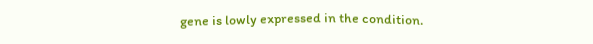gene is lowly expressed in the condition.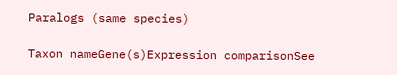Paralogs (same species)

Taxon nameGene(s)Expression comparisonSee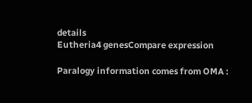details
Eutheria4 genesCompare expression

Paralogy information comes from OMA :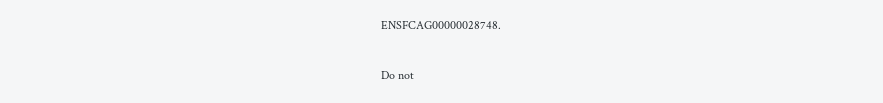ENSFCAG00000028748.


Do not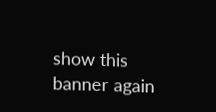show this banner again